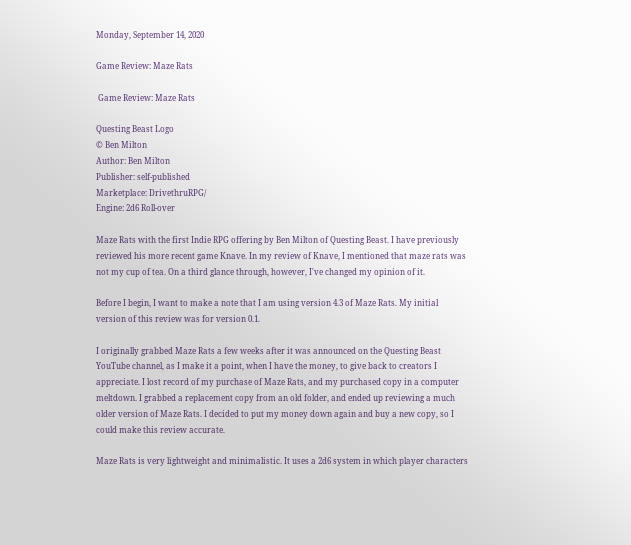Monday, September 14, 2020

Game Review: Maze Rats

 Game Review: Maze Rats

Questing Beast Logo
© Ben Milton
Author: Ben Milton
Publisher: self-published
Marketplace: DrivethruRPG/
Engine: 2d6 Roll-over

Maze Rats with the first Indie RPG offering by Ben Milton of Questing Beast. I have previously reviewed his more recent game Knave. In my review of Knave, I mentioned that maze rats was not my cup of tea. On a third glance through, however, I've changed my opinion of it.

Before I begin, I want to make a note that I am using version 4.3 of Maze Rats. My initial version of this review was for version 0.1.

I originally grabbed Maze Rats a few weeks after it was announced on the Questing Beast YouTube channel, as I make it a point, when I have the money, to give back to creators I appreciate. I lost record of my purchase of Maze Rats, and my purchased copy in a computer meltdown. I grabbed a replacement copy from an old folder, and ended up reviewing a much older version of Maze Rats. I decided to put my money down again and buy a new copy, so I could make this review accurate.

Maze Rats is very lightweight and minimalistic. It uses a 2d6 system in which player characters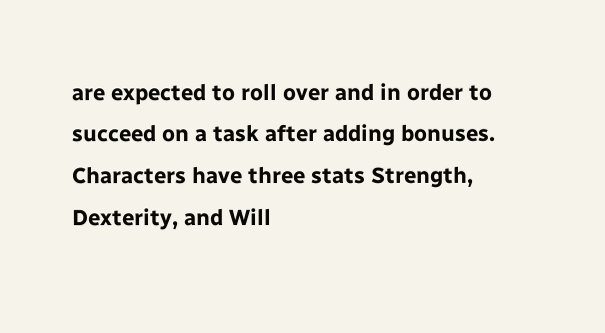are expected to roll over and in order to succeed on a task after adding bonuses. Characters have three stats Strength, Dexterity, and Will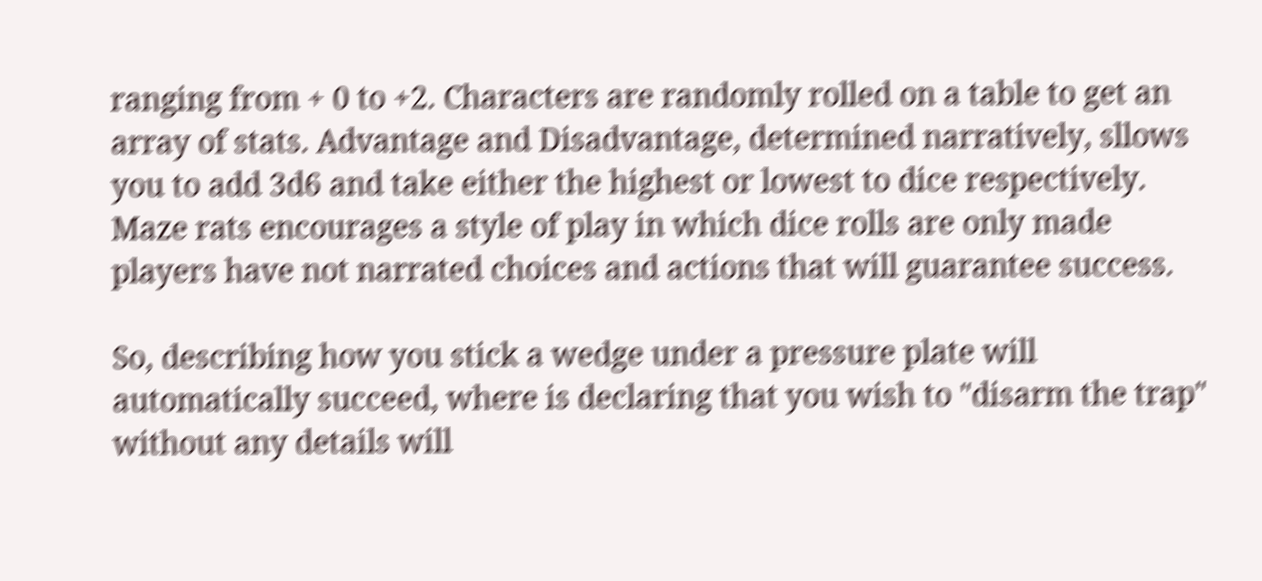ranging from + 0 to +2. Characters are randomly rolled on a table to get an array of stats. Advantage and Disadvantage, determined narratively, sllows you to add 3d6 and take either the highest or lowest to dice respectively. Maze rats encourages a style of play in which dice rolls are only made players have not narrated choices and actions that will guarantee success.

So, describing how you stick a wedge under a pressure plate will automatically succeed, where is declaring that you wish to "disarm the trap" without any details will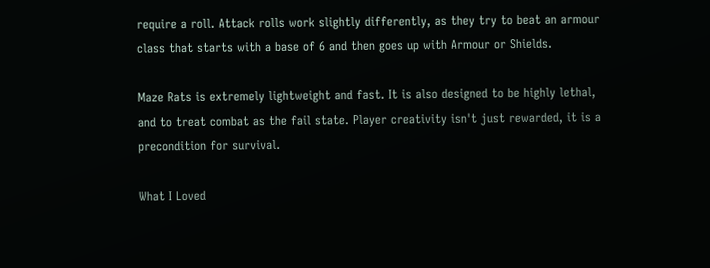require a roll. Attack rolls work slightly differently, as they try to beat an armour class that starts with a base of 6 and then goes up with Armour or Shields.

Maze Rats is extremely lightweight and fast. It is also designed to be highly lethal, and to treat combat as the fail state. Player creativity isn't just rewarded, it is a precondition for survival.

What I Loved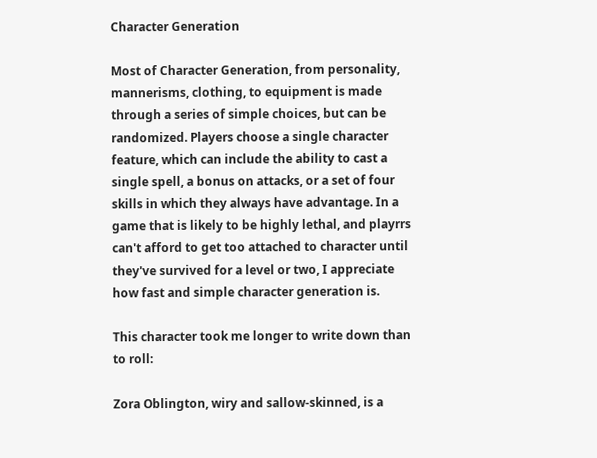Character Generation

Most of Character Generation, from personality, mannerisms, clothing, to equipment is made through a series of simple choices, but can be randomized. Players choose a single character feature, which can include the ability to cast a single spell, a bonus on attacks, or a set of four skills in which they always have advantage. In a game that is likely to be highly lethal, and playrrs can't afford to get too attached to character until they've survived for a level or two, I appreciate how fast and simple character generation is.

This character took me longer to write down than to roll:

Zora Oblington, wiry and sallow-skinned, is a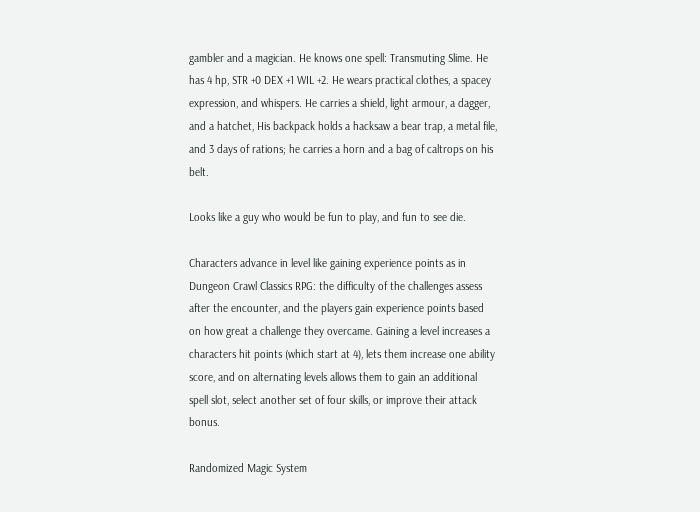gambler and a magician. He knows one spell: Transmuting Slime. He has 4 hp, STR +0 DEX +1 WIL +2. He wears practical clothes, a spacey expression, and whispers. He carries a shield, light armour, a dagger, and a hatchet, His backpack holds a hacksaw a bear trap, a metal file, and 3 days of rations; he carries a horn and a bag of caltrops on his belt.

Looks like a guy who would be fun to play, and fun to see die.

Characters advance in level like gaining experience points as in Dungeon Crawl Classics RPG: the difficulty of the challenges assess after the encounter, and the players gain experience points based on how great a challenge they overcame. Gaining a level increases a characters hit points (which start at 4), lets them increase one ability score, and on alternating levels allows them to gain an additional spell slot, select another set of four skills, or improve their attack bonus.

Randomized Magic System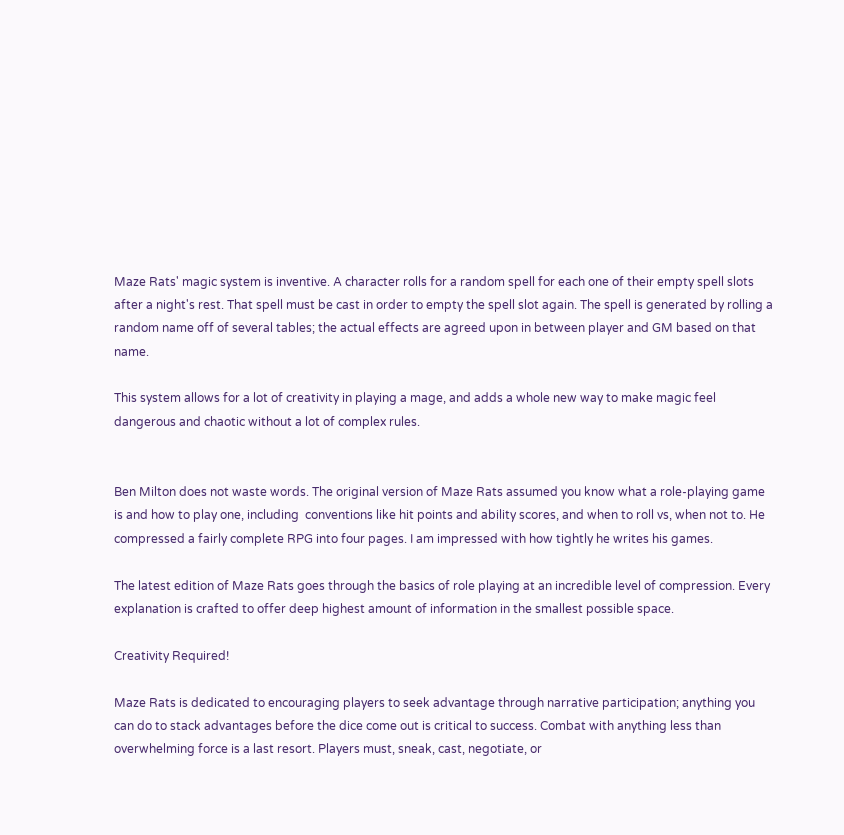Maze Rats' magic system is inventive. A character rolls for a random spell for each one of their empty spell slots after a night's rest. That spell must be cast in order to empty the spell slot again. The spell is generated by rolling a random name off of several tables; the actual effects are agreed upon in between player and GM based on that name.

This system allows for a lot of creativity in playing a mage, and adds a whole new way to make magic feel dangerous and chaotic without a lot of complex rules.


Ben Milton does not waste words. The original version of Maze Rats assumed you know what a role-playing game is and how to play one, including  conventions like hit points and ability scores, and when to roll vs, when not to. He compressed a fairly complete RPG into four pages. I am impressed with how tightly he writes his games.

The latest edition of Maze Rats goes through the basics of role playing at an incredible level of compression. Every explanation is crafted to offer deep highest amount of information in the smallest possible space.

Creativity Required!

Maze Rats is dedicated to encouraging players to seek advantage through narrative participation; anything you can do to stack advantages before the dice come out is critical to success. Combat with anything less than overwhelming force is a last resort. Players must, sneak, cast, negotiate, or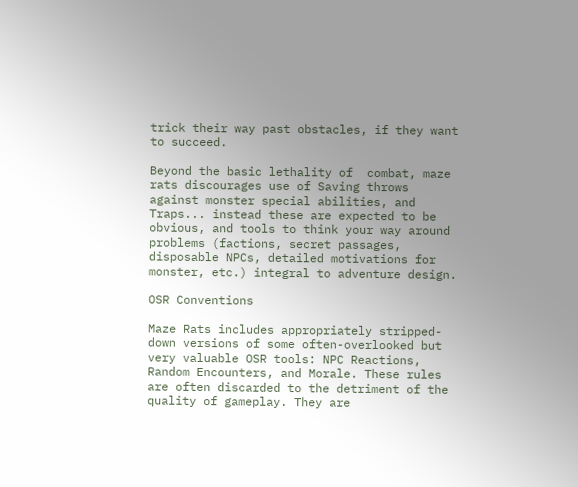trick their way past obstacles, if they want to succeed.

Beyond the basic lethality of  combat, maze rats discourages use of Saving throws against monster special abilities, and Traps... instead these are expected to be obvious, and tools to think your way around problems (factions, secret passages, disposable NPCs, detailed motivations for monster, etc.) integral to adventure design.

OSR Conventions

Maze Rats includes appropriately stripped-down versions of some often-overlooked but very valuable OSR tools: NPC Reactions, Random Encounters, and Morale. These rules are often discarded to the detriment of the quality of gameplay. They are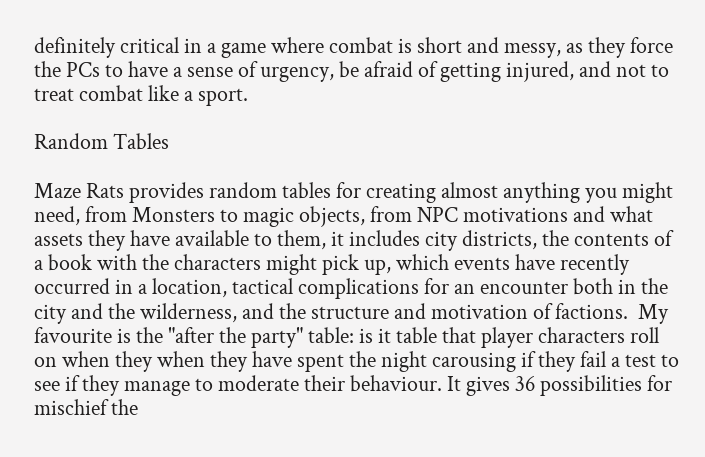definitely critical in a game where combat is short and messy, as they force the PCs to have a sense of urgency, be afraid of getting injured, and not to treat combat like a sport.

Random Tables

Maze Rats provides random tables for creating almost anything you might need, from Monsters to magic objects, from NPC motivations and what assets they have available to them, it includes city districts, the contents of a book with the characters might pick up, which events have recently occurred in a location, tactical complications for an encounter both in the city and the wilderness, and the structure and motivation of factions.  My favourite is the "after the party" table: is it table that player characters roll on when they when they have spent the night carousing if they fail a test to see if they manage to moderate their behaviour. It gives 36 possibilities for mischief the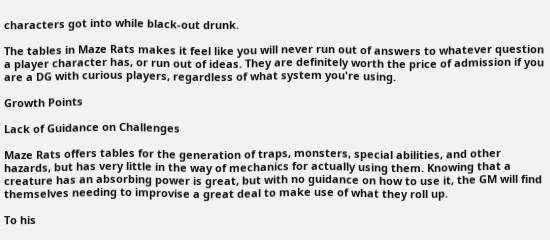characters got into while black-out drunk.

The tables in Maze Rats makes it feel like you will never run out of answers to whatever question a player character has, or run out of ideas. They are definitely worth the price of admission if you are a DG with curious players, regardless of what system you're using.

Growth Points

Lack of Guidance on Challenges

Maze Rats offers tables for the generation of traps, monsters, special abilities, and other hazards, but has very little in the way of mechanics for actually using them. Knowing that a creature has an absorbing power is great, but with no guidance on how to use it, the GM will find themselves needing to improvise a great deal to make use of what they roll up.

To his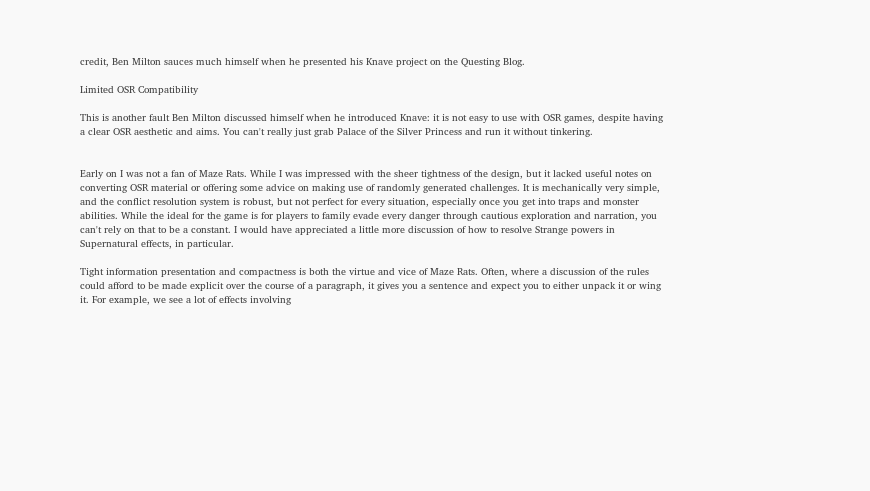credit, Ben Milton sauces much himself when he presented his Knave project on the Questing Blog.

Limited OSR Compatibility

This is another fault Ben Milton discussed himself when he introduced Knave: it is not easy to use with OSR games, despite having a clear OSR aesthetic and aims. You can't really just grab Palace of the Silver Princess and run it without tinkering.


Early on I was not a fan of Maze Rats. While I was impressed with the sheer tightness of the design, but it lacked useful notes on converting OSR material or offering some advice on making use of randomly generated challenges. It is mechanically very simple, and the conflict resolution system is robust, but not perfect for every situation, especially once you get into traps and monster abilities. While the ideal for the game is for players to family evade every danger through cautious exploration and narration, you can't rely on that to be a constant. I would have appreciated a little more discussion of how to resolve Strange powers in Supernatural effects, in particular.

Tight information presentation and compactness is both the virtue and vice of Maze Rats. Often, where a discussion of the rules could afford to be made explicit over the course of a paragraph, it gives you a sentence and expect you to either unpack it or wing it. For example, we see a lot of effects involving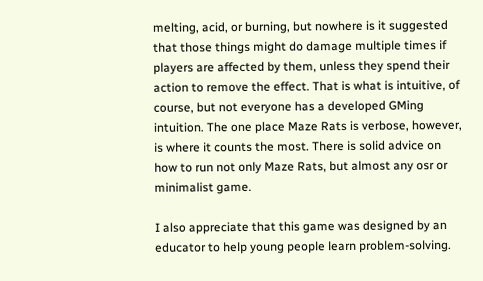melting, acid, or burning, but nowhere is it suggested that those things might do damage multiple times if players are affected by them, unless they spend their action to remove the effect. That is what is intuitive, of course, but not everyone has a developed GMing intuition. The one place Maze Rats is verbose, however, is where it counts the most. There is solid advice on how to run not only Maze Rats, but almost any osr or minimalist game.

I also appreciate that this game was designed by an educator to help young people learn problem-solving.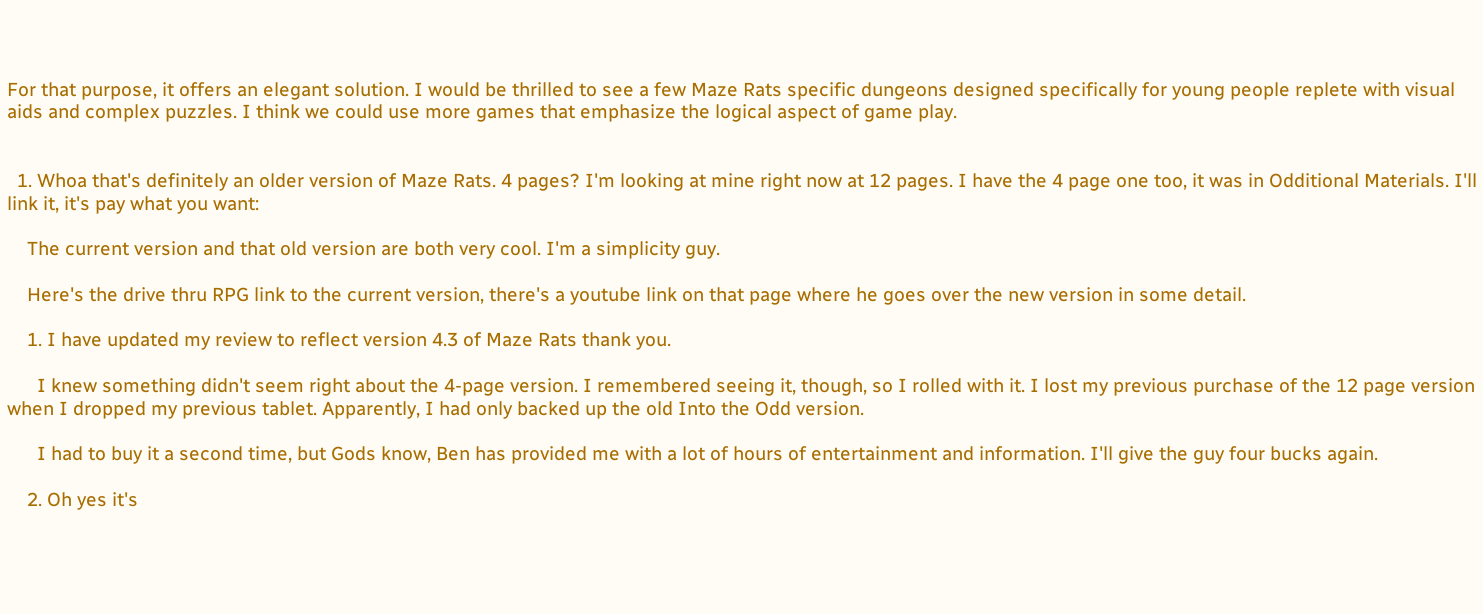For that purpose, it offers an elegant solution. I would be thrilled to see a few Maze Rats specific dungeons designed specifically for young people replete with visual aids and complex puzzles. I think we could use more games that emphasize the logical aspect of game play.


  1. Whoa that's definitely an older version of Maze Rats. 4 pages? I'm looking at mine right now at 12 pages. I have the 4 page one too, it was in Odditional Materials. I'll link it, it's pay what you want:

    The current version and that old version are both very cool. I'm a simplicity guy.

    Here's the drive thru RPG link to the current version, there's a youtube link on that page where he goes over the new version in some detail.

    1. I have updated my review to reflect version 4.3 of Maze Rats thank you.

      I knew something didn't seem right about the 4-page version. I remembered seeing it, though, so I rolled with it. I lost my previous purchase of the 12 page version when I dropped my previous tablet. Apparently, I had only backed up the old Into the Odd version.

      I had to buy it a second time, but Gods know, Ben has provided me with a lot of hours of entertainment and information. I'll give the guy four bucks again.

    2. Oh yes it's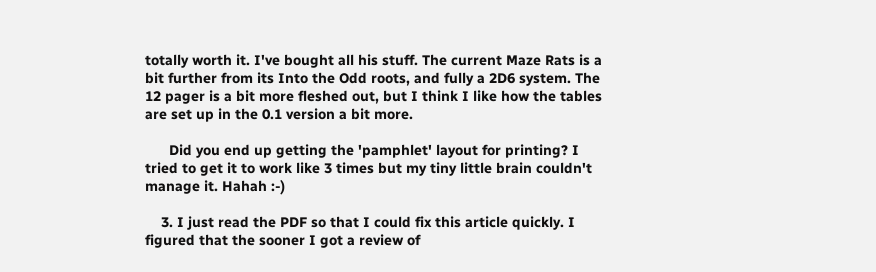totally worth it. I've bought all his stuff. The current Maze Rats is a bit further from its Into the Odd roots, and fully a 2D6 system. The 12 pager is a bit more fleshed out, but I think I like how the tables are set up in the 0.1 version a bit more.

      Did you end up getting the 'pamphlet' layout for printing? I tried to get it to work like 3 times but my tiny little brain couldn't manage it. Hahah :-)

    3. I just read the PDF so that I could fix this article quickly. I figured that the sooner I got a review of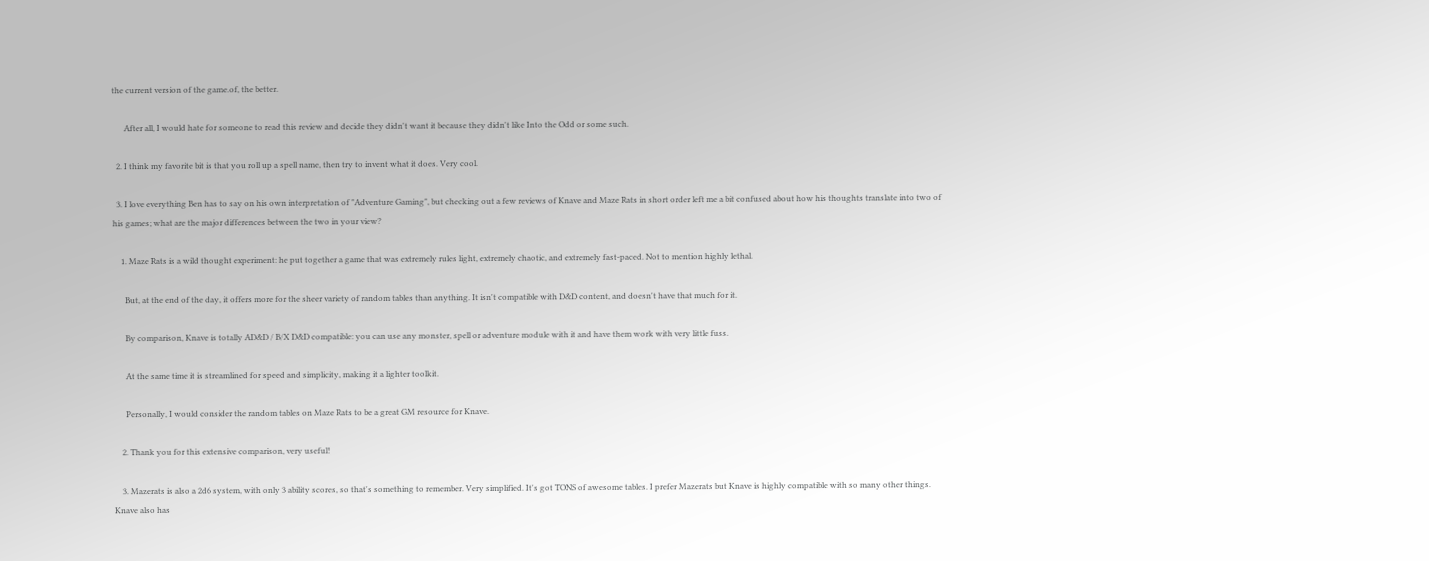the current version of the game.of, the better.

      After all, I would hate for someone to read this review and decide they didn't want it because they didn't like Into the Odd or some such.

  2. I think my favorite bit is that you roll up a spell name, then try to invent what it does. Very cool.

  3. I love everything Ben has to say on his own interpretation of "Adventure Gaming", but checking out a few reviews of Knave and Maze Rats in short order left me a bit confused about how his thoughts translate into two of his games; what are the major differences between the two in your view?

    1. Maze Rats is a wild thought experiment: he put together a game that was extremely rules light, extremely chaotic, and extremely fast-paced. Not to mention highly lethal.

      But, at the end of the day, it offers more for the sheer variety of random tables than anything. It isn't compatible with D&D content, and doesn't have that much for it.

      By comparison, Knave is totally AD&D / B/X D&D compatible: you can use any monster, spell or adventure module with it and have them work with very little fuss.

      At the same time it is streamlined for speed and simplicity, making it a lighter toolkit.

      Personally, I would consider the random tables on Maze Rats to be a great GM resource for Knave.

    2. Thank you for this extensive comparison, very useful!

    3. Mazerats is also a 2d6 system, with only 3 ability scores, so that's something to remember. Very simplified. It's got TONS of awesome tables. I prefer Mazerats but Knave is highly compatible with so many other things. Knave also has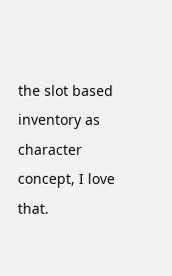the slot based inventory as character concept, I love that.